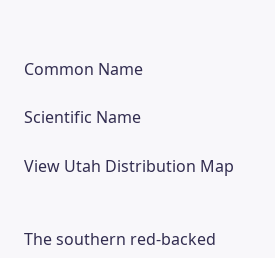Common Name

Scientific Name

View Utah Distribution Map


The southern red-backed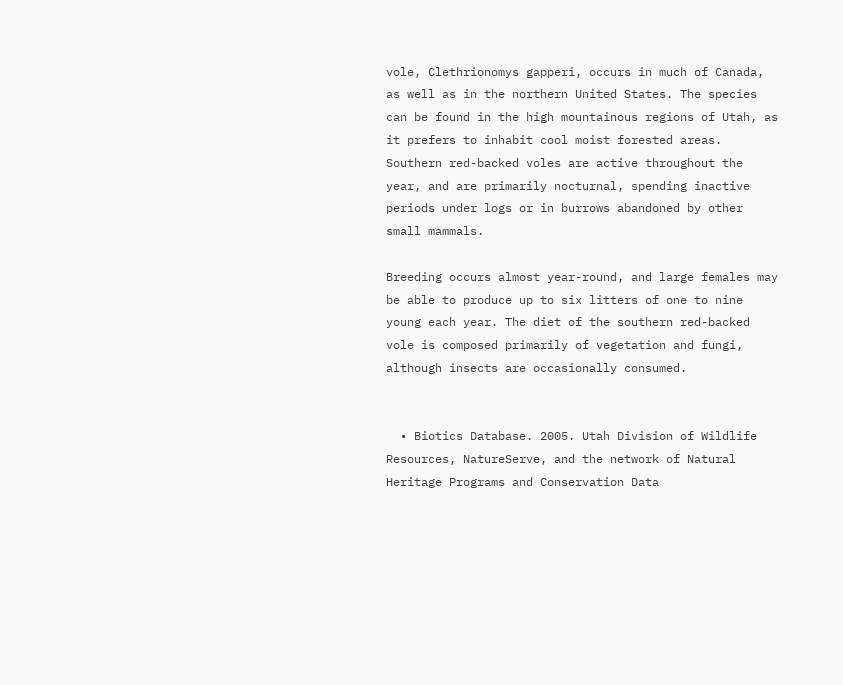vole, Clethrionomys gapperi, occurs in much of Canada, as well as in the northern United States. The species can be found in the high mountainous regions of Utah, as it prefers to inhabit cool moist forested areas. Southern red-backed voles are active throughout the year, and are primarily nocturnal, spending inactive periods under logs or in burrows abandoned by other small mammals.

Breeding occurs almost year-round, and large females may be able to produce up to six litters of one to nine young each year. The diet of the southern red-backed vole is composed primarily of vegetation and fungi, although insects are occasionally consumed.


  • Biotics Database. 2005. Utah Division of Wildlife Resources, NatureServe, and the network of Natural Heritage Programs and Conservation Data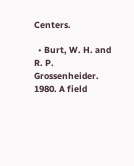Centers.

  • Burt, W. H. and R. P. Grossenheider. 1980. A field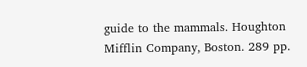guide to the mammals. Houghton Mifflin Company, Boston. 289 pp.